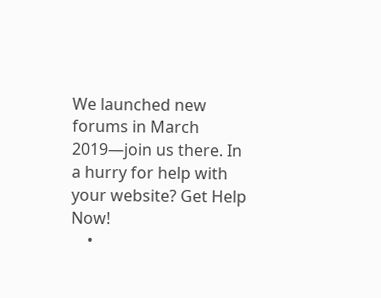We launched new forums in March 2019—join us there. In a hurry for help with your website? Get Help Now!
    •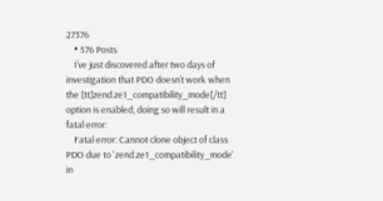27376
    • 576 Posts
    I’ve just discovered after two days of investigation that PDO doesn’t work when the [tt]zend.ze1_compatibility_mode[/tt] option is enabled, doing so will result in a fatal error:
    Fatal error: Cannot clone object of class PDO due to 'zend.ze1_compatibility_mode' in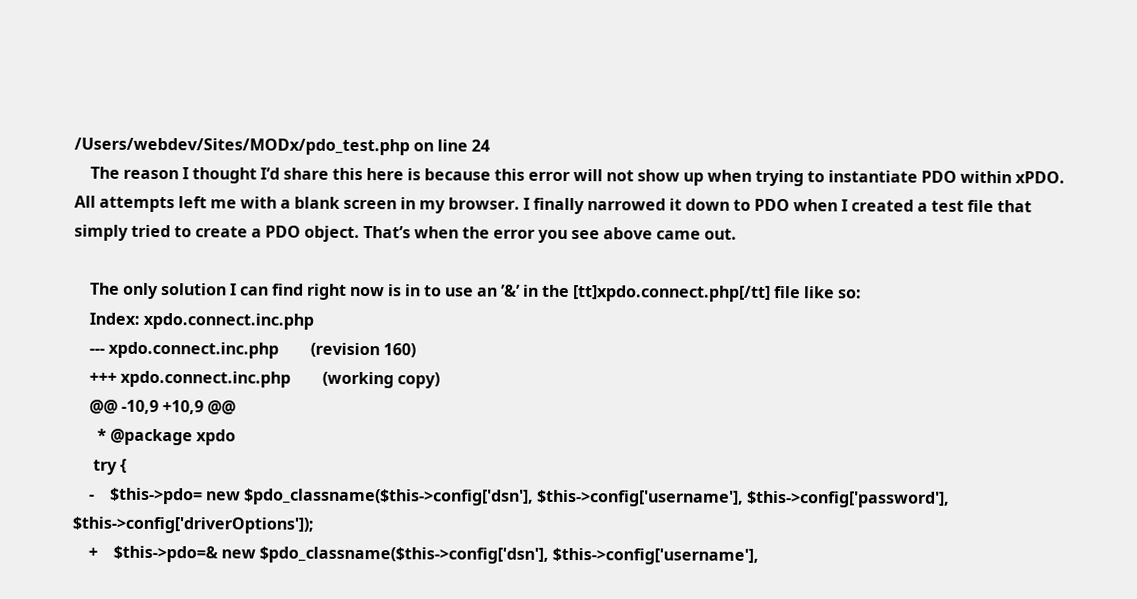/Users/webdev/Sites/MODx/pdo_test.php on line 24
    The reason I thought I’d share this here is because this error will not show up when trying to instantiate PDO within xPDO. All attempts left me with a blank screen in my browser. I finally narrowed it down to PDO when I created a test file that simply tried to create a PDO object. That’s when the error you see above came out.

    The only solution I can find right now is in to use an ’&’ in the [tt]xpdo.connect.php[/tt] file like so:
    Index: xpdo.connect.inc.php
    --- xpdo.connect.inc.php        (revision 160)
    +++ xpdo.connect.inc.php        (working copy)
    @@ -10,9 +10,9 @@
      * @package xpdo
     try {
    -    $this->pdo= new $pdo_classname($this->config['dsn'], $this->config['username'], $this->config['password'], $this->config['driverOptions']);
    +    $this->pdo=& new $pdo_classname($this->config['dsn'], $this->config['username'],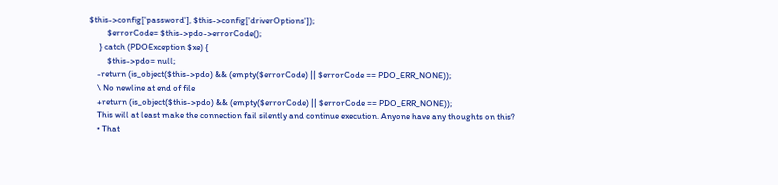$this->config['password'], $this->config['driverOptions']);
         $errorCode= $this->pdo->errorCode();
     } catch (PDOException $xe) {
         $this->pdo= null;
    -return (is_object($this->pdo) && (empty($errorCode) || $errorCode == PDO_ERR_NONE));
    \ No newline at end of file
    +return (is_object($this->pdo) && (empty($errorCode) || $errorCode == PDO_ERR_NONE));
    This will at least make the connection fail silently and continue execution. Anyone have any thoughts on this?
    • That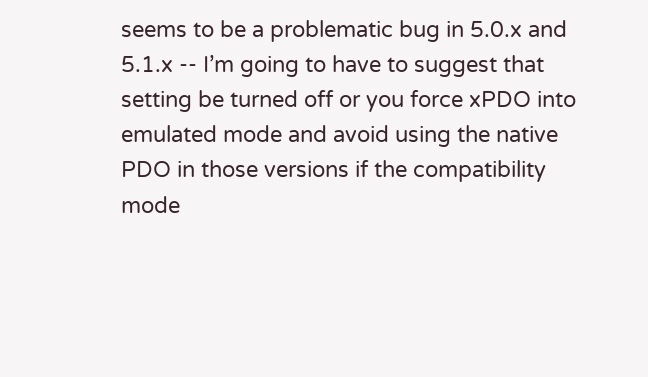seems to be a problematic bug in 5.0.x and 5.1.x -- I’m going to have to suggest that setting be turned off or you force xPDO into emulated mode and avoid using the native PDO in those versions if the compatibility mode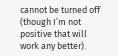cannot be turned off (though I’m not positive that will work any better).